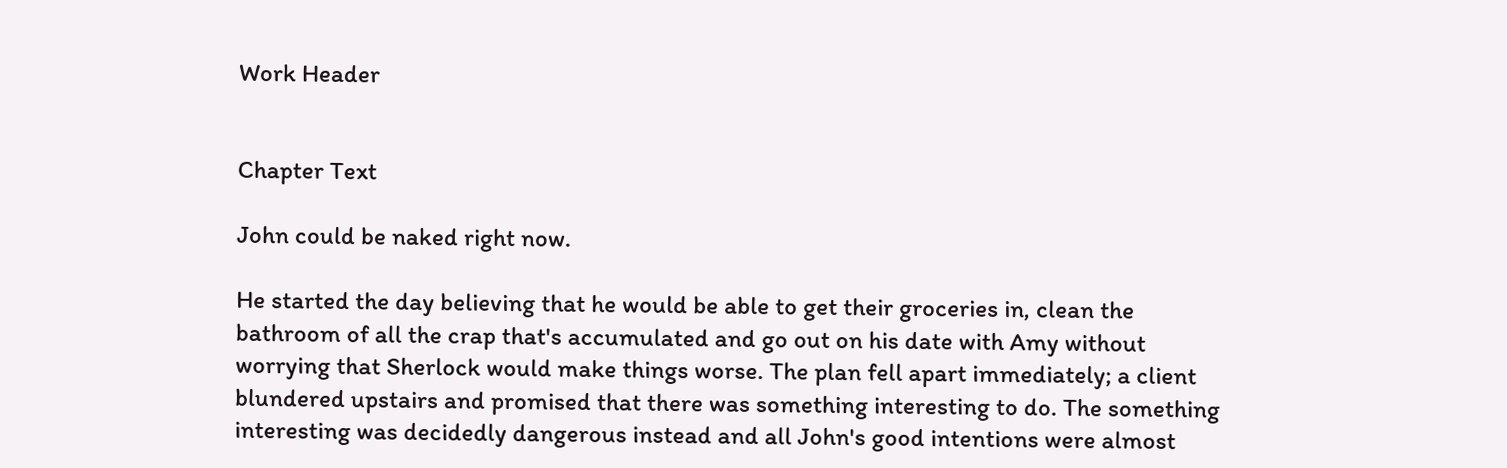Work Header


Chapter Text

John could be naked right now.

He started the day believing that he would be able to get their groceries in, clean the bathroom of all the crap that's accumulated and go out on his date with Amy without worrying that Sherlock would make things worse. The plan fell apart immediately; a client blundered upstairs and promised that there was something interesting to do. The something interesting was decidedly dangerous instead and all John's good intentions were almost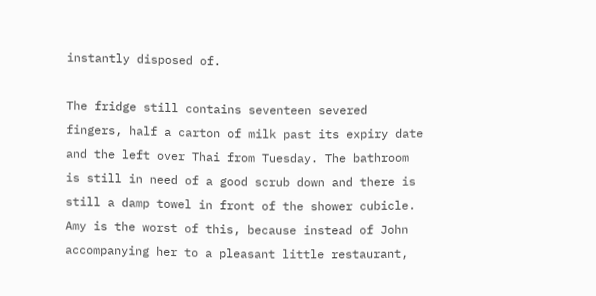instantly disposed of.

The fridge still contains seventeen severed fingers, half a carton of milk past its expiry date and the left over Thai from Tuesday. The bathroom is still in need of a good scrub down and there is still a damp towel in front of the shower cubicle. Amy is the worst of this, because instead of John accompanying her to a pleasant little restaurant,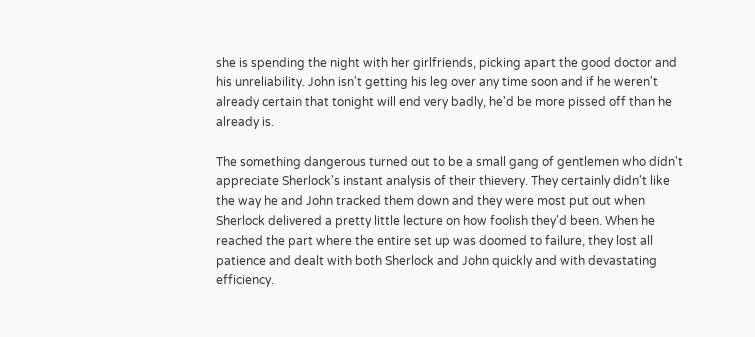she is spending the night with her girlfriends, picking apart the good doctor and his unreliability. John isn't getting his leg over any time soon and if he weren't already certain that tonight will end very badly, he'd be more pissed off than he already is.

The something dangerous turned out to be a small gang of gentlemen who didn't appreciate Sherlock's instant analysis of their thievery. They certainly didn't like the way he and John tracked them down and they were most put out when Sherlock delivered a pretty little lecture on how foolish they'd been. When he reached the part where the entire set up was doomed to failure, they lost all patience and dealt with both Sherlock and John quickly and with devastating efficiency.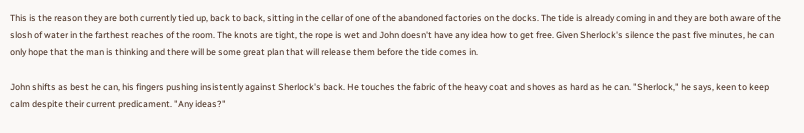This is the reason they are both currently tied up, back to back, sitting in the cellar of one of the abandoned factories on the docks. The tide is already coming in and they are both aware of the slosh of water in the farthest reaches of the room. The knots are tight, the rope is wet and John doesn't have any idea how to get free. Given Sherlock's silence the past five minutes, he can only hope that the man is thinking and there will be some great plan that will release them before the tide comes in.

John shifts as best he can, his fingers pushing insistently against Sherlock's back. He touches the fabric of the heavy coat and shoves as hard as he can. "Sherlock," he says, keen to keep calm despite their current predicament. "Any ideas?"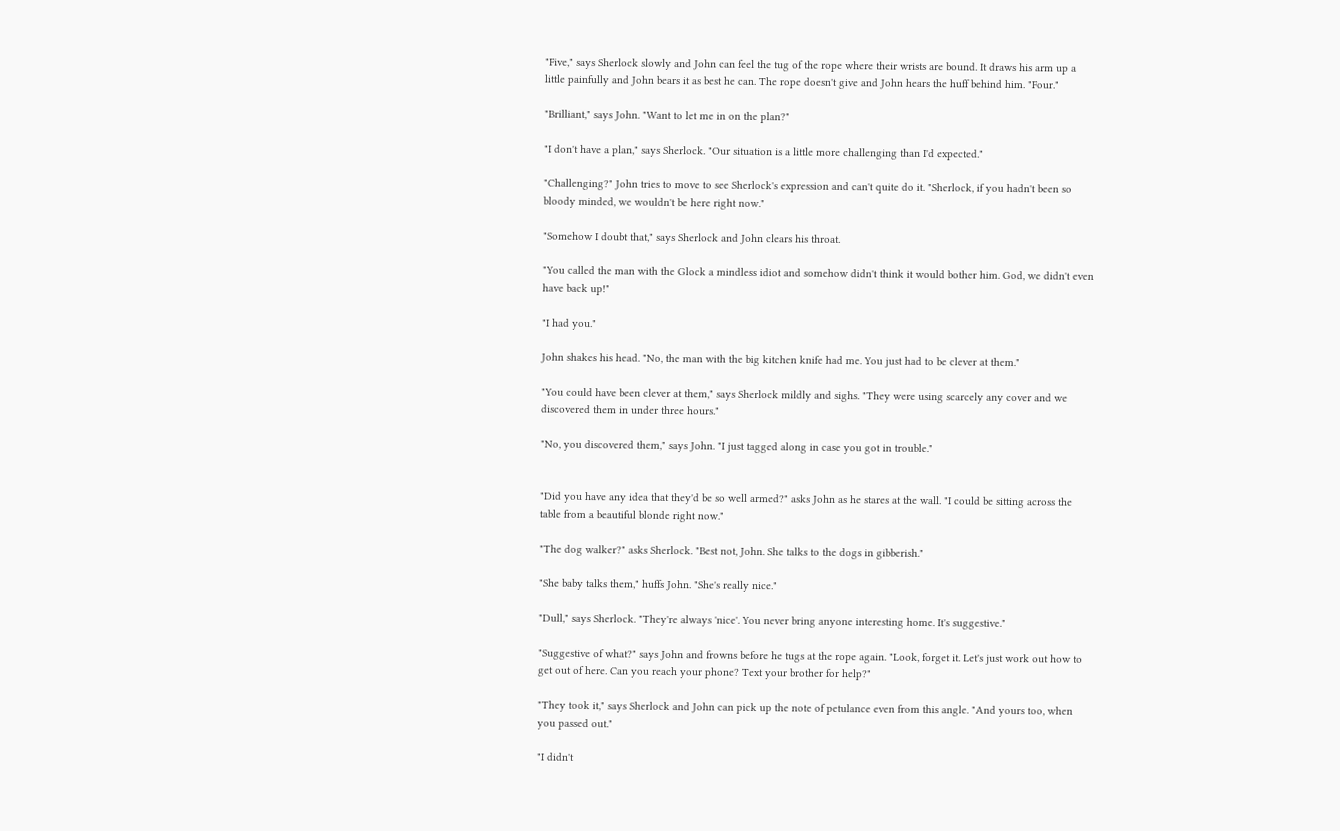"Five," says Sherlock slowly and John can feel the tug of the rope where their wrists are bound. It draws his arm up a little painfully and John bears it as best he can. The rope doesn't give and John hears the huff behind him. "Four."

"Brilliant," says John. "Want to let me in on the plan?"

"I don't have a plan," says Sherlock. "Our situation is a little more challenging than I'd expected."

"Challenging?" John tries to move to see Sherlock's expression and can't quite do it. "Sherlock, if you hadn't been so bloody minded, we wouldn't be here right now."

"Somehow I doubt that," says Sherlock and John clears his throat.

"You called the man with the Glock a mindless idiot and somehow didn't think it would bother him. God, we didn't even have back up!"

"I had you."

John shakes his head. "No, the man with the big kitchen knife had me. You just had to be clever at them."

"You could have been clever at them," says Sherlock mildly and sighs. "They were using scarcely any cover and we discovered them in under three hours."

"No, you discovered them," says John. "I just tagged along in case you got in trouble."


"Did you have any idea that they'd be so well armed?" asks John as he stares at the wall. "I could be sitting across the table from a beautiful blonde right now."

"The dog walker?" asks Sherlock. "Best not, John. She talks to the dogs in gibberish."

"She baby talks them," huffs John. "She's really nice."

"Dull," says Sherlock. "They're always 'nice'. You never bring anyone interesting home. It's suggestive."

"Suggestive of what?" says John and frowns before he tugs at the rope again. "Look, forget it. Let's just work out how to get out of here. Can you reach your phone? Text your brother for help?"

"They took it," says Sherlock and John can pick up the note of petulance even from this angle. "And yours too, when you passed out."

"I didn't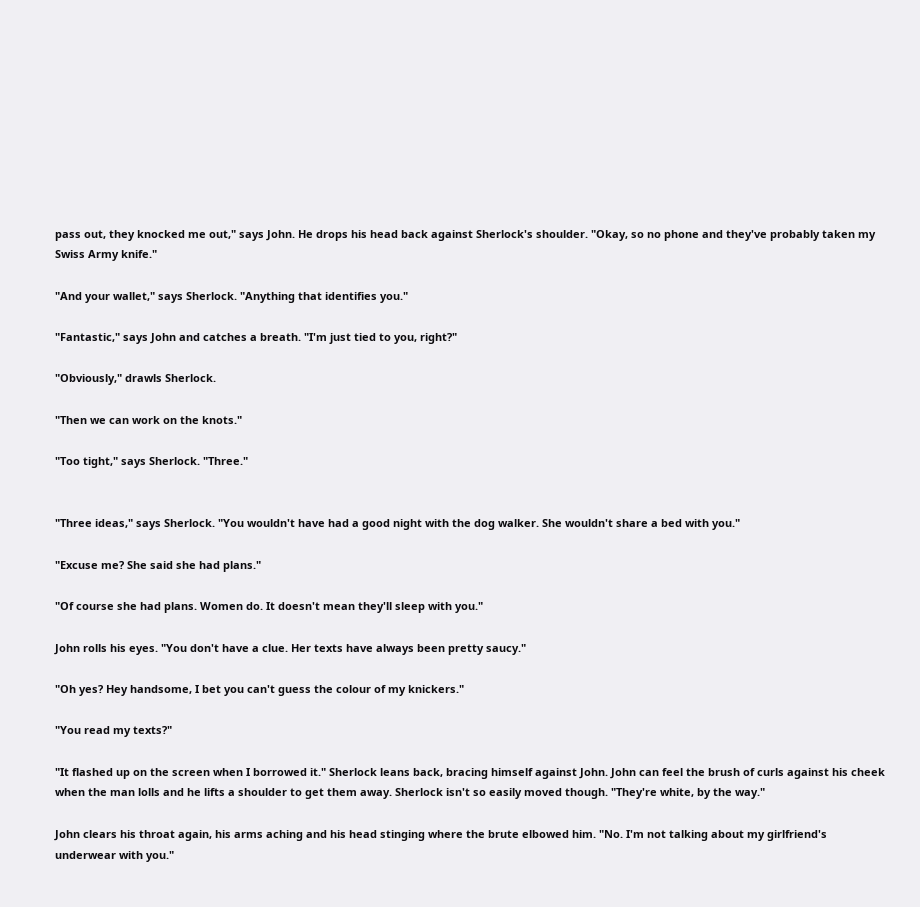pass out, they knocked me out," says John. He drops his head back against Sherlock's shoulder. "Okay, so no phone and they've probably taken my Swiss Army knife."

"And your wallet," says Sherlock. "Anything that identifies you."

"Fantastic," says John and catches a breath. "I'm just tied to you, right?"

"Obviously," drawls Sherlock.

"Then we can work on the knots."

"Too tight," says Sherlock. "Three."


"Three ideas," says Sherlock. "You wouldn't have had a good night with the dog walker. She wouldn't share a bed with you."

"Excuse me? She said she had plans."

"Of course she had plans. Women do. It doesn't mean they'll sleep with you."

John rolls his eyes. "You don't have a clue. Her texts have always been pretty saucy."

"Oh yes? Hey handsome, I bet you can't guess the colour of my knickers."

"You read my texts?"

"It flashed up on the screen when I borrowed it." Sherlock leans back, bracing himself against John. John can feel the brush of curls against his cheek when the man lolls and he lifts a shoulder to get them away. Sherlock isn't so easily moved though. "They're white, by the way."

John clears his throat again, his arms aching and his head stinging where the brute elbowed him. "No. I'm not talking about my girlfriend's underwear with you."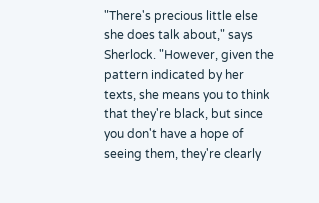"There's precious little else she does talk about," says Sherlock. "However, given the pattern indicated by her texts, she means you to think that they're black, but since you don't have a hope of seeing them, they're clearly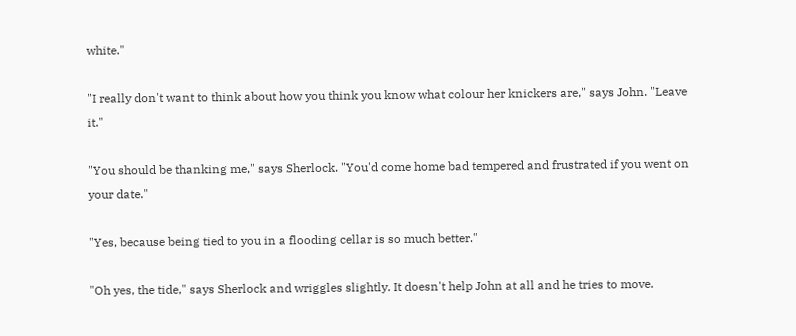white."

"I really don't want to think about how you think you know what colour her knickers are," says John. "Leave it."

"You should be thanking me," says Sherlock. "You'd come home bad tempered and frustrated if you went on your date."

"Yes, because being tied to you in a flooding cellar is so much better."

"Oh yes, the tide," says Sherlock and wriggles slightly. It doesn't help John at all and he tries to move.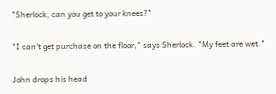"Sherlock, can you get to your knees?"

"I can't get purchase on the floor," says Sherlock. "My feet are wet."

John drops his head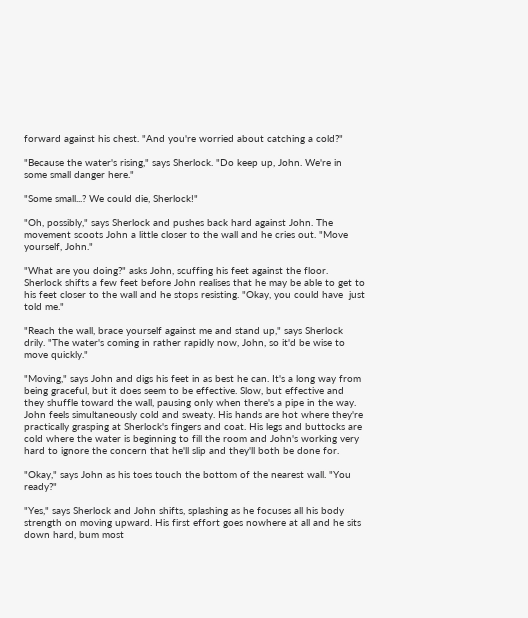forward against his chest. "And you're worried about catching a cold?"

"Because the water's rising," says Sherlock. "Do keep up, John. We're in some small danger here."

"Some small...? We could die, Sherlock!"

"Oh, possibly," says Sherlock and pushes back hard against John. The movement scoots John a little closer to the wall and he cries out. "Move yourself, John."

"What are you doing?" asks John, scuffing his feet against the floor. Sherlock shifts a few feet before John realises that he may be able to get to his feet closer to the wall and he stops resisting. "Okay, you could have  just told me."

"Reach the wall, brace yourself against me and stand up," says Sherlock drily. "The water's coming in rather rapidly now, John, so it'd be wise to move quickly."

"Moving," says John and digs his feet in as best he can. It's a long way from being graceful, but it does seem to be effective. Slow, but effective and they shuffle toward the wall, pausing only when there's a pipe in the way. John feels simultaneously cold and sweaty. His hands are hot where they're practically grasping at Sherlock's fingers and coat. His legs and buttocks are cold where the water is beginning to fill the room and John's working very hard to ignore the concern that he'll slip and they'll both be done for.

"Okay," says John as his toes touch the bottom of the nearest wall. "You ready?"

"Yes," says Sherlock and John shifts, splashing as he focuses all his body strength on moving upward. His first effort goes nowhere at all and he sits down hard, bum most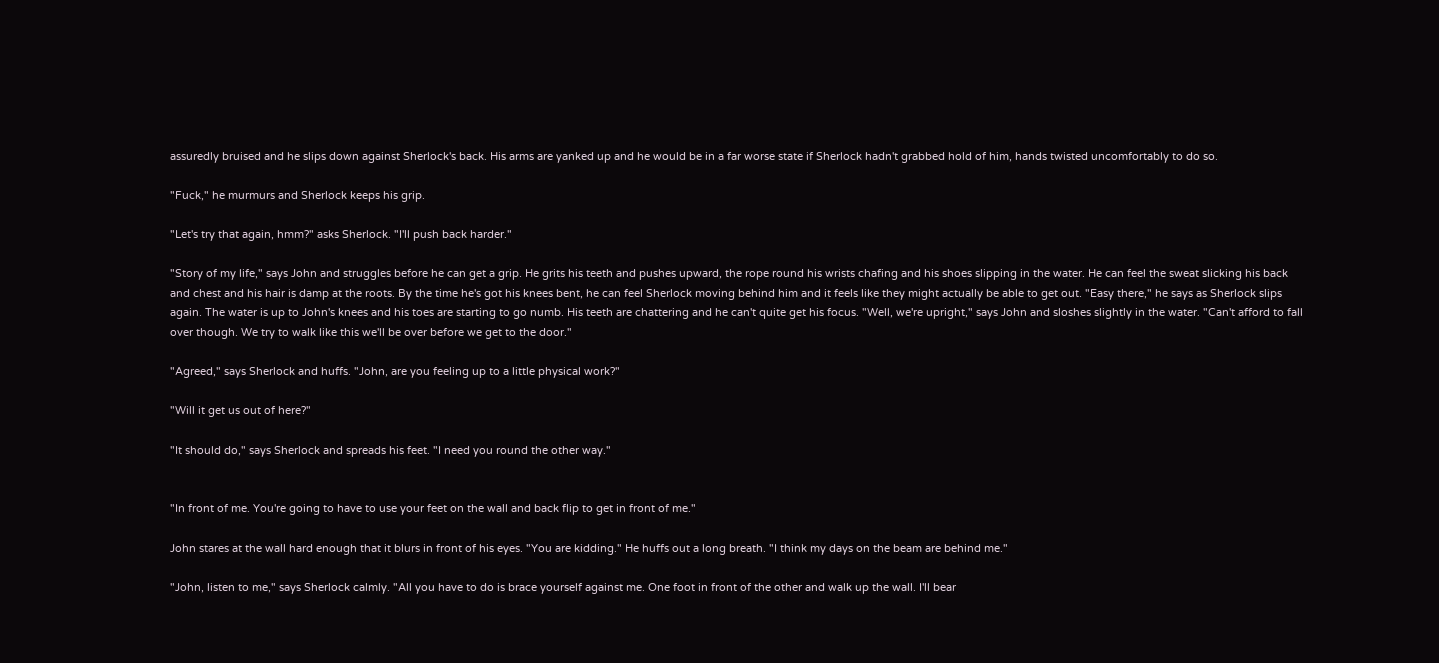assuredly bruised and he slips down against Sherlock's back. His arms are yanked up and he would be in a far worse state if Sherlock hadn't grabbed hold of him, hands twisted uncomfortably to do so.

"Fuck," he murmurs and Sherlock keeps his grip.

"Let's try that again, hmm?" asks Sherlock. "I'll push back harder."

"Story of my life," says John and struggles before he can get a grip. He grits his teeth and pushes upward, the rope round his wrists chafing and his shoes slipping in the water. He can feel the sweat slicking his back and chest and his hair is damp at the roots. By the time he's got his knees bent, he can feel Sherlock moving behind him and it feels like they might actually be able to get out. "Easy there," he says as Sherlock slips again. The water is up to John's knees and his toes are starting to go numb. His teeth are chattering and he can't quite get his focus. "Well, we're upright," says John and sloshes slightly in the water. "Can't afford to fall over though. We try to walk like this we'll be over before we get to the door."

"Agreed," says Sherlock and huffs. "John, are you feeling up to a little physical work?"

"Will it get us out of here?"

"It should do," says Sherlock and spreads his feet. "I need you round the other way."


"In front of me. You're going to have to use your feet on the wall and back flip to get in front of me."

John stares at the wall hard enough that it blurs in front of his eyes. "You are kidding." He huffs out a long breath. "I think my days on the beam are behind me."

"John, listen to me," says Sherlock calmly. "All you have to do is brace yourself against me. One foot in front of the other and walk up the wall. I'll bear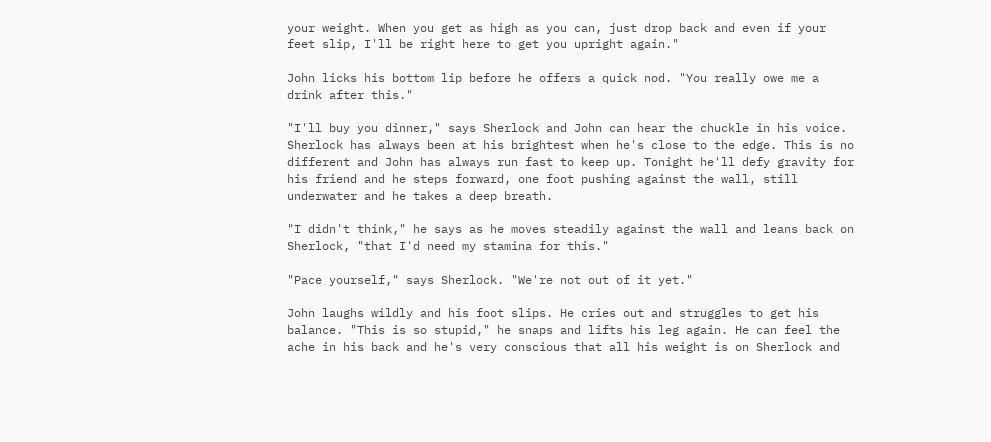your weight. When you get as high as you can, just drop back and even if your feet slip, I'll be right here to get you upright again."

John licks his bottom lip before he offers a quick nod. "You really owe me a drink after this."

"I'll buy you dinner," says Sherlock and John can hear the chuckle in his voice. Sherlock has always been at his brightest when he's close to the edge. This is no different and John has always run fast to keep up. Tonight he'll defy gravity for his friend and he steps forward, one foot pushing against the wall, still underwater and he takes a deep breath.

"I didn't think," he says as he moves steadily against the wall and leans back on Sherlock, "that I'd need my stamina for this."

"Pace yourself," says Sherlock. "We're not out of it yet."

John laughs wildly and his foot slips. He cries out and struggles to get his balance. "This is so stupid," he snaps and lifts his leg again. He can feel the ache in his back and he's very conscious that all his weight is on Sherlock and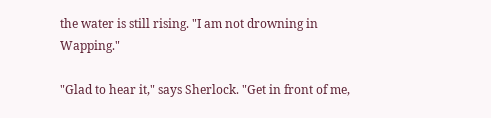the water is still rising. "I am not drowning in Wapping."

"Glad to hear it," says Sherlock. "Get in front of me,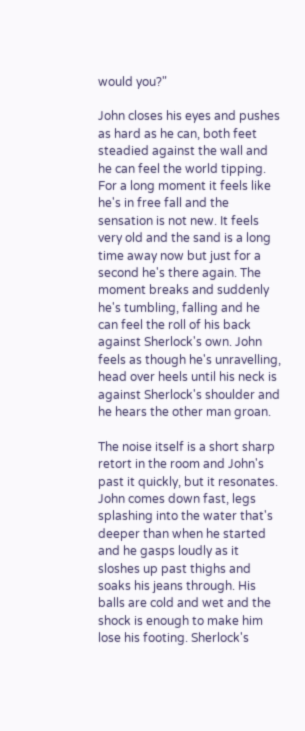would you?"

John closes his eyes and pushes as hard as he can, both feet steadied against the wall and he can feel the world tipping. For a long moment it feels like he's in free fall and the sensation is not new. It feels very old and the sand is a long time away now but just for a second he's there again. The moment breaks and suddenly he's tumbling, falling and he can feel the roll of his back against Sherlock's own. John feels as though he's unravelling, head over heels until his neck is against Sherlock's shoulder and he hears the other man groan.

The noise itself is a short sharp retort in the room and John's past it quickly, but it resonates. John comes down fast, legs splashing into the water that's deeper than when he started and he gasps loudly as it sloshes up past thighs and soaks his jeans through. His balls are cold and wet and the shock is enough to make him lose his footing. Sherlock's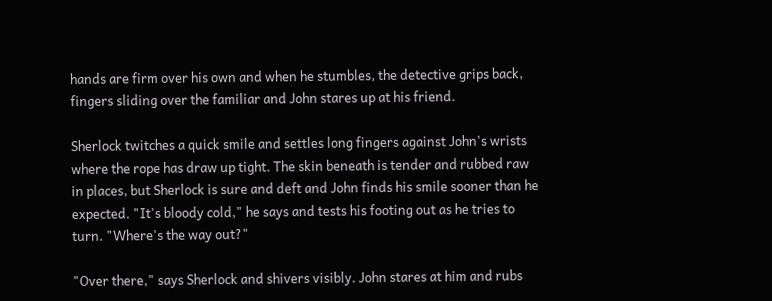hands are firm over his own and when he stumbles, the detective grips back, fingers sliding over the familiar and John stares up at his friend.

Sherlock twitches a quick smile and settles long fingers against John's wrists where the rope has draw up tight. The skin beneath is tender and rubbed raw in places, but Sherlock is sure and deft and John finds his smile sooner than he expected. "It's bloody cold," he says and tests his footing out as he tries to turn. "Where's the way out?"

"Over there," says Sherlock and shivers visibly. John stares at him and rubs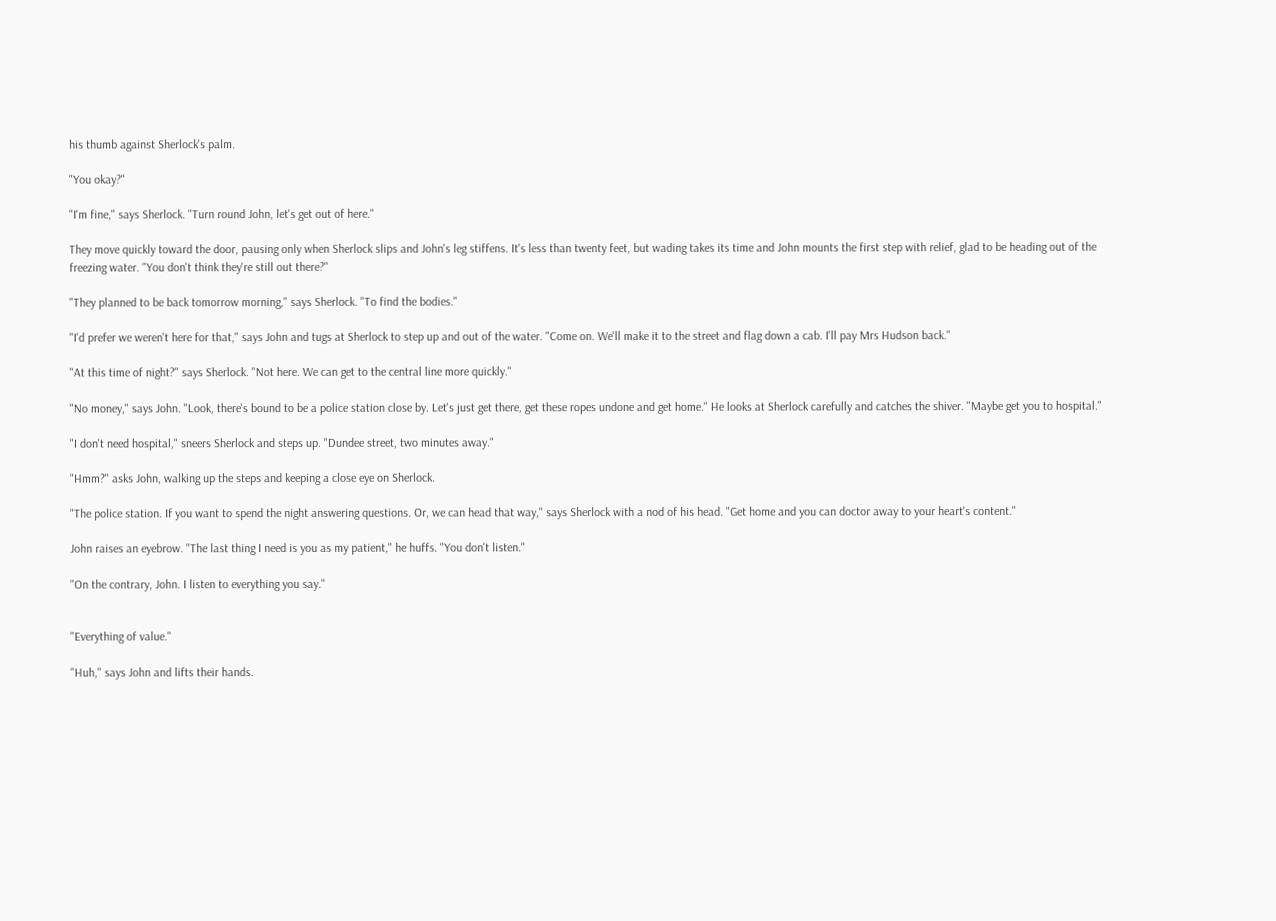his thumb against Sherlock's palm.

"You okay?"

"I'm fine," says Sherlock. "Turn round John, let's get out of here."

They move quickly toward the door, pausing only when Sherlock slips and John's leg stiffens. It's less than twenty feet, but wading takes its time and John mounts the first step with relief, glad to be heading out of the freezing water. "You don't think they're still out there?"

"They planned to be back tomorrow morning," says Sherlock. "To find the bodies."

"I'd prefer we weren't here for that," says John and tugs at Sherlock to step up and out of the water. "Come on. We'll make it to the street and flag down a cab. I'll pay Mrs Hudson back."

"At this time of night?" says Sherlock. "Not here. We can get to the central line more quickly."

"No money," says John. "Look, there's bound to be a police station close by. Let's just get there, get these ropes undone and get home." He looks at Sherlock carefully and catches the shiver. "Maybe get you to hospital."

"I don't need hospital," sneers Sherlock and steps up. "Dundee street, two minutes away."

"Hmm?" asks John, walking up the steps and keeping a close eye on Sherlock.

"The police station. If you want to spend the night answering questions. Or, we can head that way," says Sherlock with a nod of his head. "Get home and you can doctor away to your heart's content."

John raises an eyebrow. "The last thing I need is you as my patient," he huffs. "You don't listen."

"On the contrary, John. I listen to everything you say."


"Everything of value."

"Huh," says John and lifts their hands.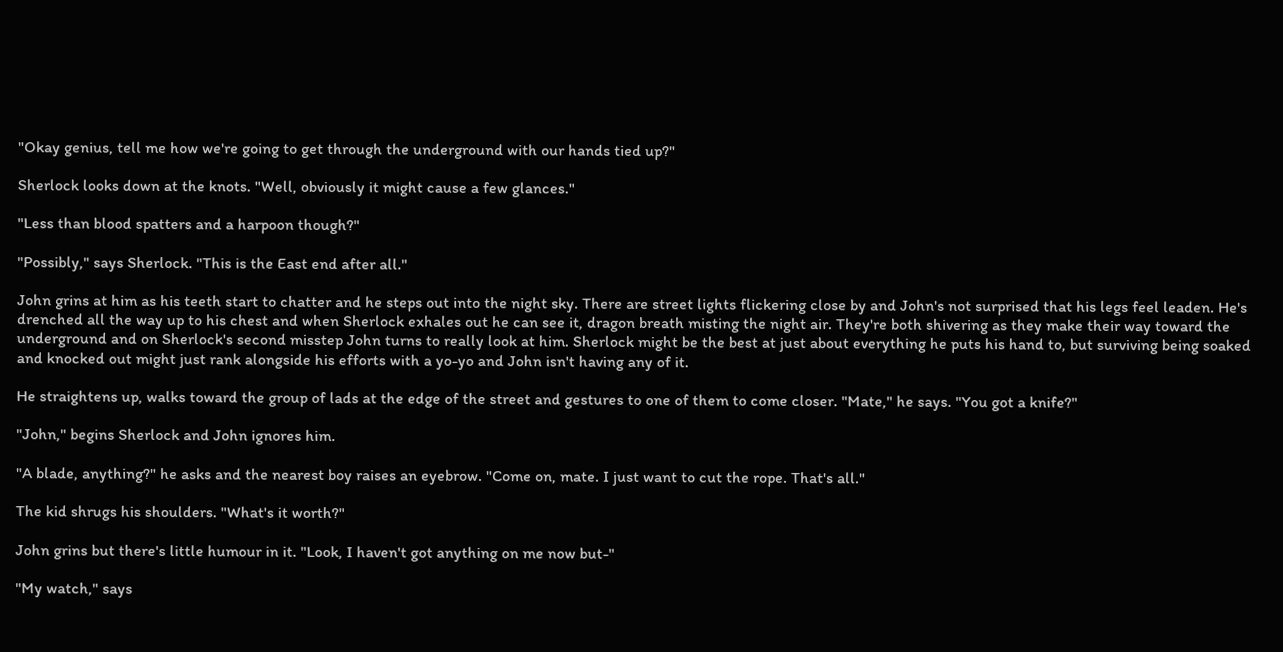"Okay genius, tell me how we're going to get through the underground with our hands tied up?"

Sherlock looks down at the knots. "Well, obviously it might cause a few glances."

"Less than blood spatters and a harpoon though?"

"Possibly," says Sherlock. "This is the East end after all."

John grins at him as his teeth start to chatter and he steps out into the night sky. There are street lights flickering close by and John's not surprised that his legs feel leaden. He's drenched all the way up to his chest and when Sherlock exhales out he can see it, dragon breath misting the night air. They're both shivering as they make their way toward the underground and on Sherlock's second misstep John turns to really look at him. Sherlock might be the best at just about everything he puts his hand to, but surviving being soaked and knocked out might just rank alongside his efforts with a yo-yo and John isn't having any of it.

He straightens up, walks toward the group of lads at the edge of the street and gestures to one of them to come closer. "Mate," he says. "You got a knife?"

"John," begins Sherlock and John ignores him.

"A blade, anything?" he asks and the nearest boy raises an eyebrow. "Come on, mate. I just want to cut the rope. That's all."

The kid shrugs his shoulders. "What's it worth?"

John grins but there's little humour in it. "Look, I haven't got anything on me now but-"

"My watch," says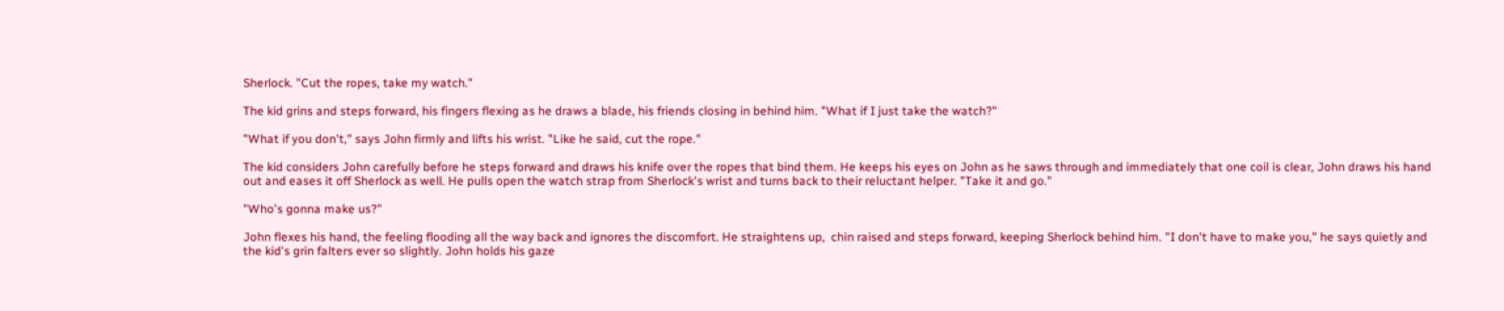Sherlock. "Cut the ropes, take my watch."

The kid grins and steps forward, his fingers flexing as he draws a blade, his friends closing in behind him. "What if I just take the watch?"

"What if you don't," says John firmly and lifts his wrist. "Like he said, cut the rope."

The kid considers John carefully before he steps forward and draws his knife over the ropes that bind them. He keeps his eyes on John as he saws through and immediately that one coil is clear, John draws his hand out and eases it off Sherlock as well. He pulls open the watch strap from Sherlock's wrist and turns back to their reluctant helper. "Take it and go."

"Who's gonna make us?"

John flexes his hand, the feeling flooding all the way back and ignores the discomfort. He straightens up,  chin raised and steps forward, keeping Sherlock behind him. "I don't have to make you," he says quietly and the kid's grin falters ever so slightly. John holds his gaze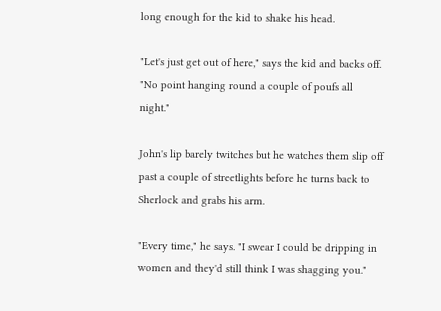long enough for the kid to shake his head.

"Let's just get out of here," says the kid and backs off. "No point hanging round a couple of poufs all night."

John's lip barely twitches but he watches them slip off past a couple of streetlights before he turns back to Sherlock and grabs his arm.

"Every time," he says. "I swear I could be dripping in women and they'd still think I was shagging you."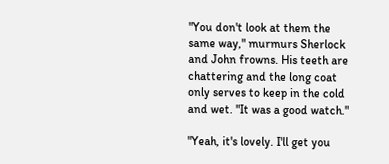"You don't look at them the same way," murmurs Sherlock and John frowns. His teeth are chattering and the long coat only serves to keep in the cold and wet. "It was a good watch."

"Yeah, it's lovely. I'll get you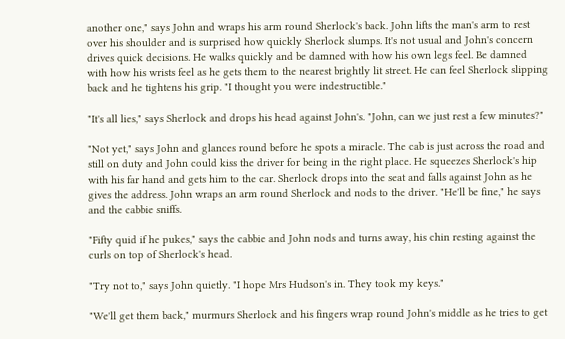another one," says John and wraps his arm round Sherlock's back. John lifts the man's arm to rest over his shoulder and is surprised how quickly Sherlock slumps. It's not usual and John's concern drives quick decisions. He walks quickly and be damned with how his own legs feel. Be damned with how his wrists feel as he gets them to the nearest brightly lit street. He can feel Sherlock slipping back and he tightens his grip. "I thought you were indestructible."

"It's all lies," says Sherlock and drops his head against John's. "John, can we just rest a few minutes?"

"Not yet," says John and glances round before he spots a miracle. The cab is just across the road and still on duty and John could kiss the driver for being in the right place. He squeezes Sherlock's hip with his far hand and gets him to the car. Sherlock drops into the seat and falls against John as he gives the address. John wraps an arm round Sherlock and nods to the driver. "He'll be fine," he says and the cabbie sniffs.

"Fifty quid if he pukes," says the cabbie and John nods and turns away, his chin resting against the curls on top of Sherlock's head.

"Try not to," says John quietly. "I hope Mrs Hudson's in. They took my keys."

"We'll get them back," murmurs Sherlock and his fingers wrap round John's middle as he tries to get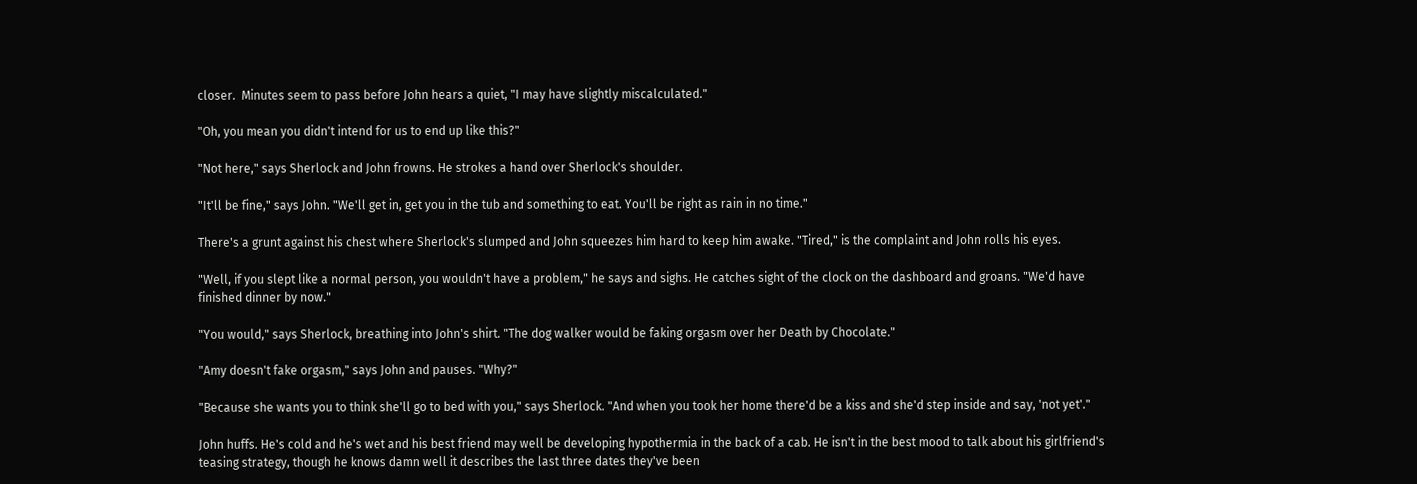closer.  Minutes seem to pass before John hears a quiet, "I may have slightly miscalculated."

"Oh, you mean you didn't intend for us to end up like this?"

"Not here," says Sherlock and John frowns. He strokes a hand over Sherlock's shoulder.

"It'll be fine," says John. "We'll get in, get you in the tub and something to eat. You'll be right as rain in no time."

There's a grunt against his chest where Sherlock's slumped and John squeezes him hard to keep him awake. "Tired," is the complaint and John rolls his eyes.

"Well, if you slept like a normal person, you wouldn't have a problem," he says and sighs. He catches sight of the clock on the dashboard and groans. "We'd have finished dinner by now."

"You would," says Sherlock, breathing into John's shirt. "The dog walker would be faking orgasm over her Death by Chocolate."

"Amy doesn't fake orgasm," says John and pauses. "Why?"

"Because she wants you to think she'll go to bed with you," says Sherlock. "And when you took her home there'd be a kiss and she'd step inside and say, 'not yet'."

John huffs. He's cold and he's wet and his best friend may well be developing hypothermia in the back of a cab. He isn't in the best mood to talk about his girlfriend's teasing strategy, though he knows damn well it describes the last three dates they've been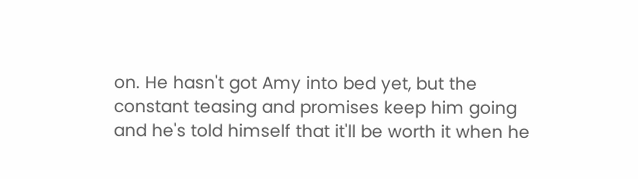on. He hasn't got Amy into bed yet, but the constant teasing and promises keep him going and he's told himself that it'll be worth it when he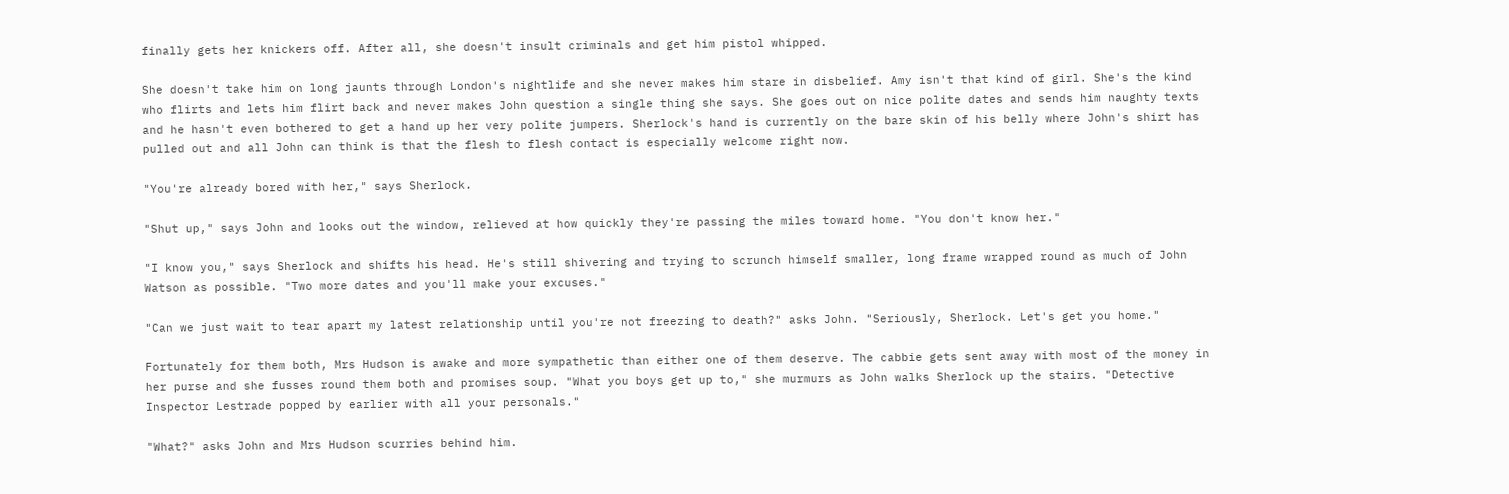finally gets her knickers off. After all, she doesn't insult criminals and get him pistol whipped.

She doesn't take him on long jaunts through London's nightlife and she never makes him stare in disbelief. Amy isn't that kind of girl. She's the kind who flirts and lets him flirt back and never makes John question a single thing she says. She goes out on nice polite dates and sends him naughty texts and he hasn't even bothered to get a hand up her very polite jumpers. Sherlock's hand is currently on the bare skin of his belly where John's shirt has pulled out and all John can think is that the flesh to flesh contact is especially welcome right now.

"You're already bored with her," says Sherlock.

"Shut up," says John and looks out the window, relieved at how quickly they're passing the miles toward home. "You don't know her."

"I know you," says Sherlock and shifts his head. He's still shivering and trying to scrunch himself smaller, long frame wrapped round as much of John Watson as possible. "Two more dates and you'll make your excuses."

"Can we just wait to tear apart my latest relationship until you're not freezing to death?" asks John. "Seriously, Sherlock. Let's get you home."

Fortunately for them both, Mrs Hudson is awake and more sympathetic than either one of them deserve. The cabbie gets sent away with most of the money in her purse and she fusses round them both and promises soup. "What you boys get up to," she murmurs as John walks Sherlock up the stairs. "Detective Inspector Lestrade popped by earlier with all your personals."

"What?" asks John and Mrs Hudson scurries behind him.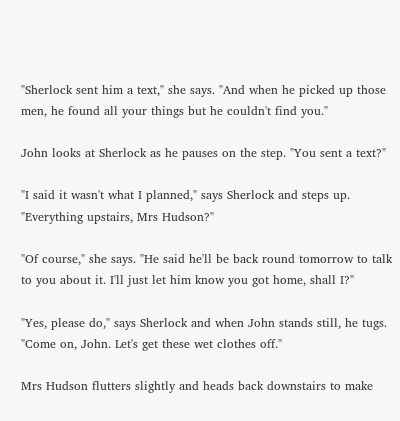"Sherlock sent him a text," she says. "And when he picked up those men, he found all your things but he couldn't find you."

John looks at Sherlock as he pauses on the step. "You sent a text?"

"I said it wasn't what I planned," says Sherlock and steps up. "Everything upstairs, Mrs Hudson?"

"Of course," she says. "He said he'll be back round tomorrow to talk to you about it. I'll just let him know you got home, shall I?"

"Yes, please do," says Sherlock and when John stands still, he tugs. "Come on, John. Let's get these wet clothes off."

Mrs Hudson flutters slightly and heads back downstairs to make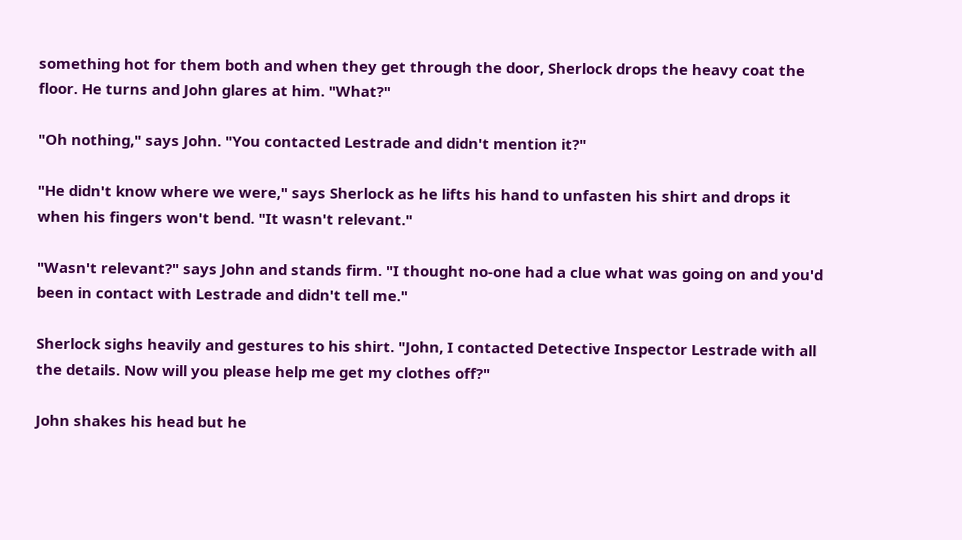something hot for them both and when they get through the door, Sherlock drops the heavy coat the floor. He turns and John glares at him. "What?"

"Oh nothing," says John. "You contacted Lestrade and didn't mention it?"

"He didn't know where we were," says Sherlock as he lifts his hand to unfasten his shirt and drops it when his fingers won't bend. "It wasn't relevant."

"Wasn't relevant?" says John and stands firm. "I thought no-one had a clue what was going on and you'd been in contact with Lestrade and didn't tell me."

Sherlock sighs heavily and gestures to his shirt. "John, I contacted Detective Inspector Lestrade with all the details. Now will you please help me get my clothes off?"

John shakes his head but he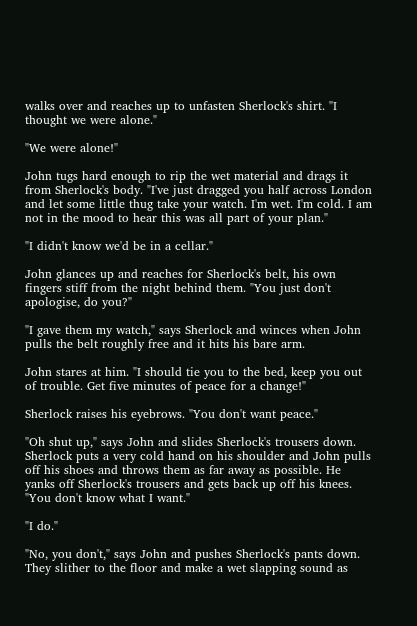walks over and reaches up to unfasten Sherlock's shirt. "I thought we were alone."

"We were alone!"

John tugs hard enough to rip the wet material and drags it from Sherlock's body. "I've just dragged you half across London and let some little thug take your watch. I'm wet. I'm cold. I am not in the mood to hear this was all part of your plan."

"I didn't know we'd be in a cellar."

John glances up and reaches for Sherlock's belt, his own fingers stiff from the night behind them. "You just don't apologise, do you?"

"I gave them my watch," says Sherlock and winces when John pulls the belt roughly free and it hits his bare arm.

John stares at him. "I should tie you to the bed, keep you out of trouble. Get five minutes of peace for a change!"

Sherlock raises his eyebrows. "You don't want peace."

"Oh shut up," says John and slides Sherlock's trousers down. Sherlock puts a very cold hand on his shoulder and John pulls off his shoes and throws them as far away as possible. He yanks off Sherlock's trousers and gets back up off his knees. "You don't know what I want."

"I do."

"No, you don't," says John and pushes Sherlock's pants down. They slither to the floor and make a wet slapping sound as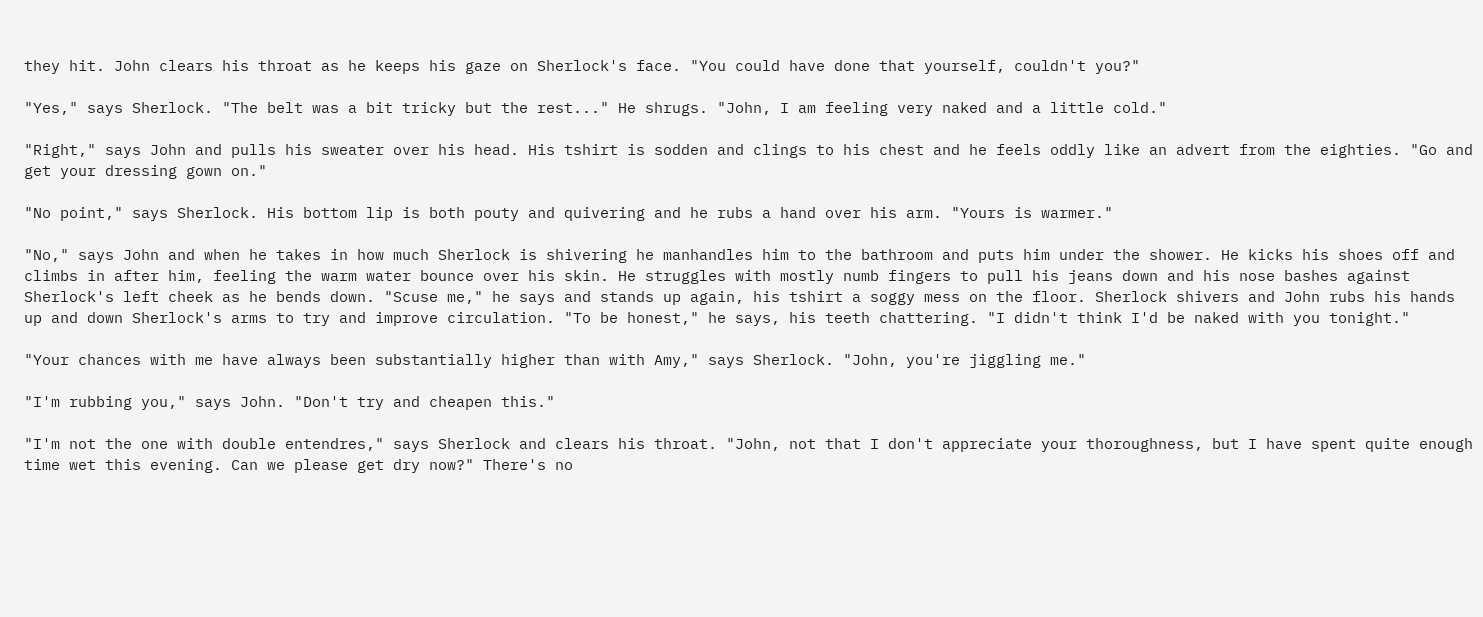they hit. John clears his throat as he keeps his gaze on Sherlock's face. "You could have done that yourself, couldn't you?"

"Yes," says Sherlock. "The belt was a bit tricky but the rest..." He shrugs. "John, I am feeling very naked and a little cold."

"Right," says John and pulls his sweater over his head. His tshirt is sodden and clings to his chest and he feels oddly like an advert from the eighties. "Go and get your dressing gown on."

"No point," says Sherlock. His bottom lip is both pouty and quivering and he rubs a hand over his arm. "Yours is warmer."

"No," says John and when he takes in how much Sherlock is shivering he manhandles him to the bathroom and puts him under the shower. He kicks his shoes off and climbs in after him, feeling the warm water bounce over his skin. He struggles with mostly numb fingers to pull his jeans down and his nose bashes against Sherlock's left cheek as he bends down. "Scuse me," he says and stands up again, his tshirt a soggy mess on the floor. Sherlock shivers and John rubs his hands up and down Sherlock's arms to try and improve circulation. "To be honest," he says, his teeth chattering. "I didn't think I'd be naked with you tonight."

"Your chances with me have always been substantially higher than with Amy," says Sherlock. "John, you're jiggling me."

"I'm rubbing you," says John. "Don't try and cheapen this."

"I'm not the one with double entendres," says Sherlock and clears his throat. "John, not that I don't appreciate your thoroughness, but I have spent quite enough time wet this evening. Can we please get dry now?" There's no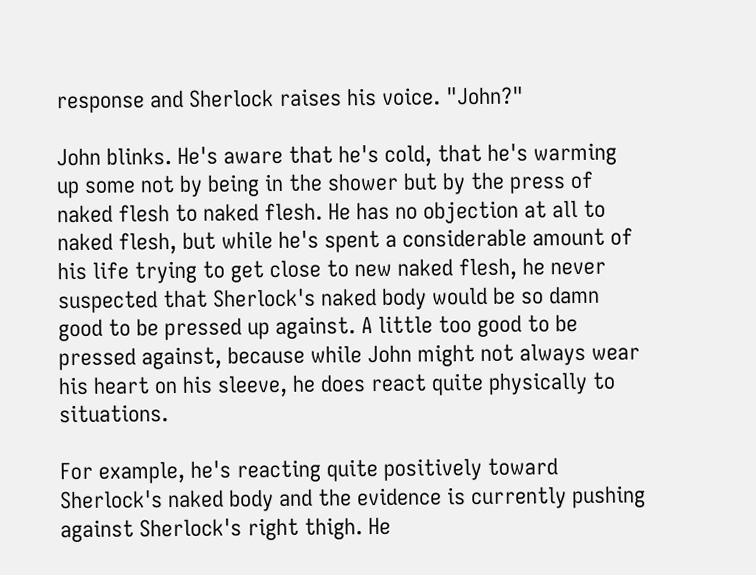response and Sherlock raises his voice. "John?"

John blinks. He's aware that he's cold, that he's warming up some not by being in the shower but by the press of naked flesh to naked flesh. He has no objection at all to naked flesh, but while he's spent a considerable amount of his life trying to get close to new naked flesh, he never suspected that Sherlock's naked body would be so damn good to be pressed up against. A little too good to be pressed against, because while John might not always wear his heart on his sleeve, he does react quite physically to situations.

For example, he's reacting quite positively toward Sherlock's naked body and the evidence is currently pushing against Sherlock's right thigh. He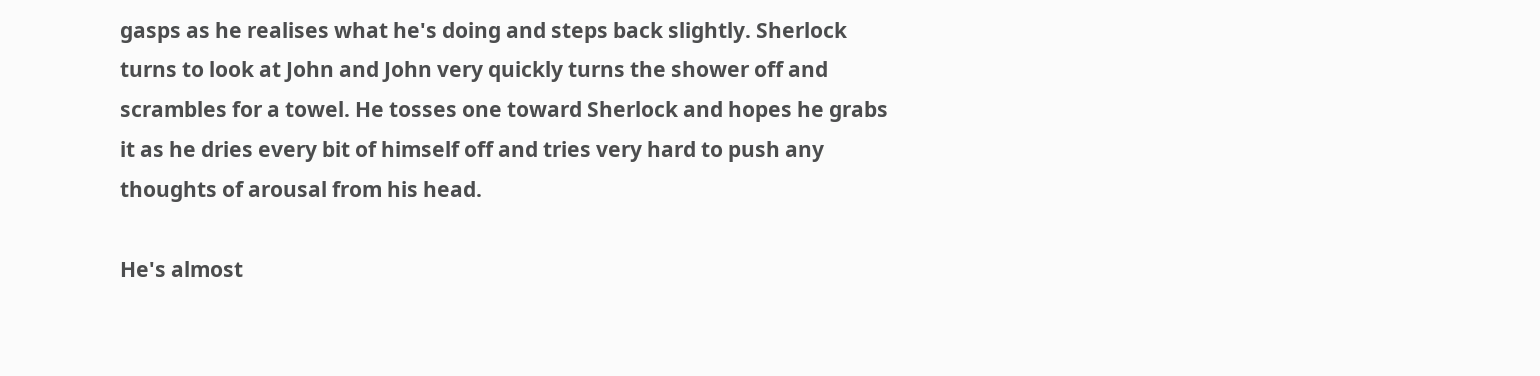gasps as he realises what he's doing and steps back slightly. Sherlock turns to look at John and John very quickly turns the shower off and scrambles for a towel. He tosses one toward Sherlock and hopes he grabs it as he dries every bit of himself off and tries very hard to push any thoughts of arousal from his head.

He's almost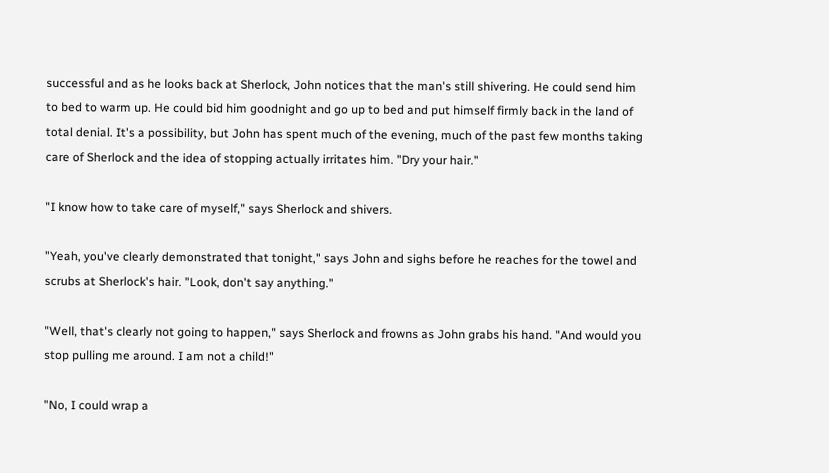successful and as he looks back at Sherlock, John notices that the man's still shivering. He could send him to bed to warm up. He could bid him goodnight and go up to bed and put himself firmly back in the land of total denial. It's a possibility, but John has spent much of the evening, much of the past few months taking care of Sherlock and the idea of stopping actually irritates him. "Dry your hair."

"I know how to take care of myself," says Sherlock and shivers.

"Yeah, you've clearly demonstrated that tonight," says John and sighs before he reaches for the towel and scrubs at Sherlock's hair. "Look, don't say anything."

"Well, that's clearly not going to happen," says Sherlock and frowns as John grabs his hand. "And would you stop pulling me around. I am not a child!"

"No, I could wrap a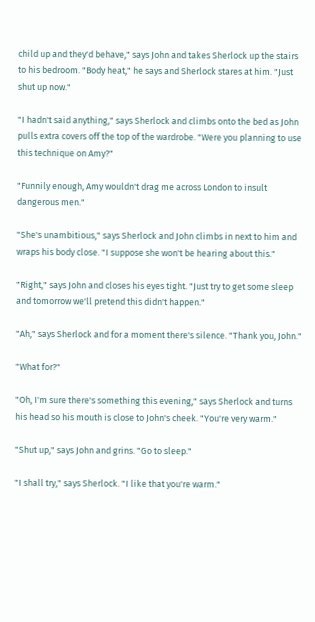child up and they'd behave," says John and takes Sherlock up the stairs to his bedroom. "Body heat," he says and Sherlock stares at him. "Just shut up now."

"I hadn't said anything," says Sherlock and climbs onto the bed as John pulls extra covers off the top of the wardrobe. "Were you planning to use this technique on Amy?"

"Funnily enough, Amy wouldn't drag me across London to insult dangerous men."

"She's unambitious," says Sherlock and John climbs in next to him and wraps his body close. "I suppose she won't be hearing about this."

"Right," says John and closes his eyes tight. "Just try to get some sleep and tomorrow we'll pretend this didn't happen."

"Ah," says Sherlock and for a moment there's silence. "Thank you, John."

"What for?"

"Oh, I'm sure there's something this evening," says Sherlock and turns his head so his mouth is close to John's cheek. "You're very warm."

"Shut up," says John and grins. "Go to sleep."

"I shall try," says Sherlock. "I like that you're warm."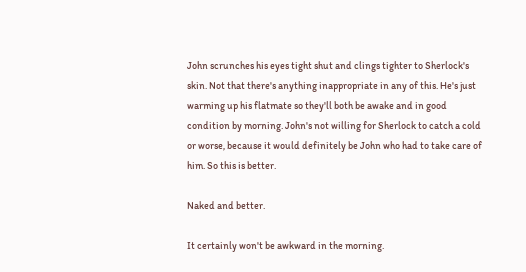John scrunches his eyes tight shut and clings tighter to Sherlock's skin. Not that there's anything inappropriate in any of this. He's just warming up his flatmate so they'll both be awake and in good condition by morning. John's not willing for Sherlock to catch a cold or worse, because it would definitely be John who had to take care of him. So this is better.

Naked and better.

It certainly won't be awkward in the morning.